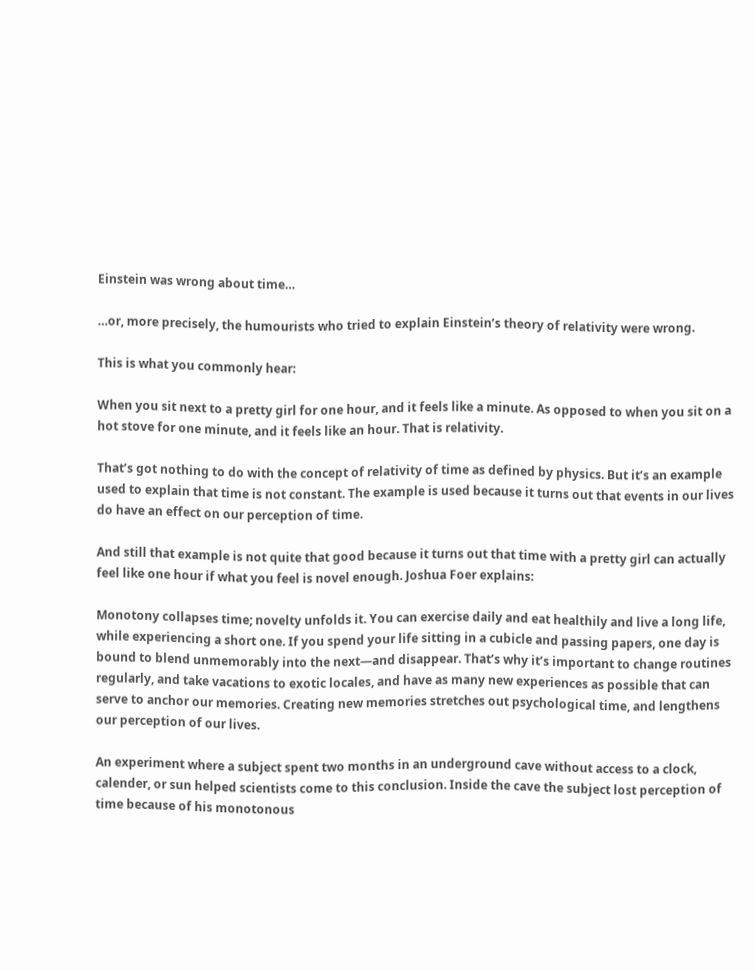Einstein was wrong about time…

…or, more precisely, the humourists who tried to explain Einstein’s theory of relativity were wrong.

This is what you commonly hear:

When you sit next to a pretty girl for one hour, and it feels like a minute. As opposed to when you sit on a hot stove for one minute, and it feels like an hour. That is relativity.

That’s got nothing to do with the concept of relativity of time as defined by physics. But it’s an example used to explain that time is not constant. The example is used because it turns out that events in our lives do have an effect on our perception of time.

And still that example is not quite that good because it turns out that time with a pretty girl can actually feel like one hour if what you feel is novel enough. Joshua Foer explains:

Monotony collapses time; novelty unfolds it. You can exercise daily and eat healthily and live a long life, while experiencing a short one. If you spend your life sitting in a cubicle and passing papers, one day is bound to blend unmemorably into the next—and disappear. That’s why it’s important to change routines regularly, and take vacations to exotic locales, and have as many new experiences as possible that can serve to anchor our memories. Creating new memories stretches out psychological time, and lengthens our perception of our lives.

An experiment where a subject spent two months in an underground cave without access to a clock, calender, or sun helped scientists come to this conclusion. Inside the cave the subject lost perception of time because of his monotonous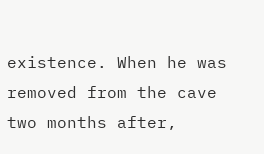existence. When he was removed from the cave two months after,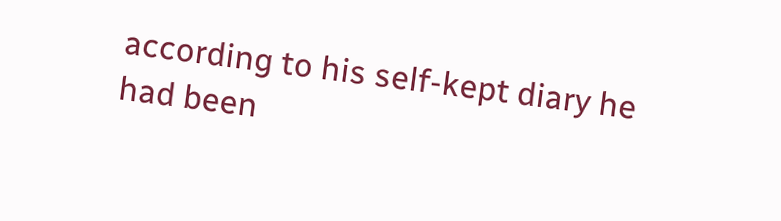according to his self-kept diary he had been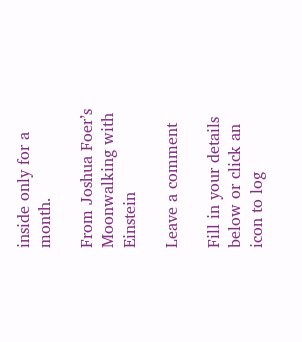inside only for a month.

From Joshua Foer’s Moonwalking with Einstein

Leave a comment

Fill in your details below or click an icon to log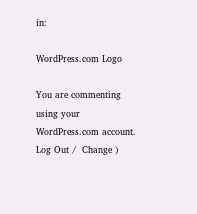in:

WordPress.com Logo

You are commenting using your WordPress.com account. Log Out /  Change )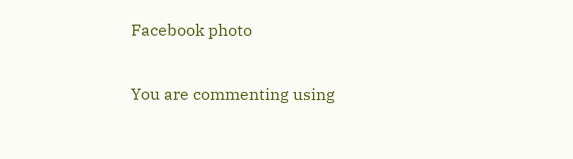Facebook photo

You are commenting using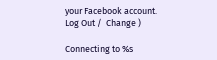your Facebook account. Log Out /  Change )

Connecting to %s